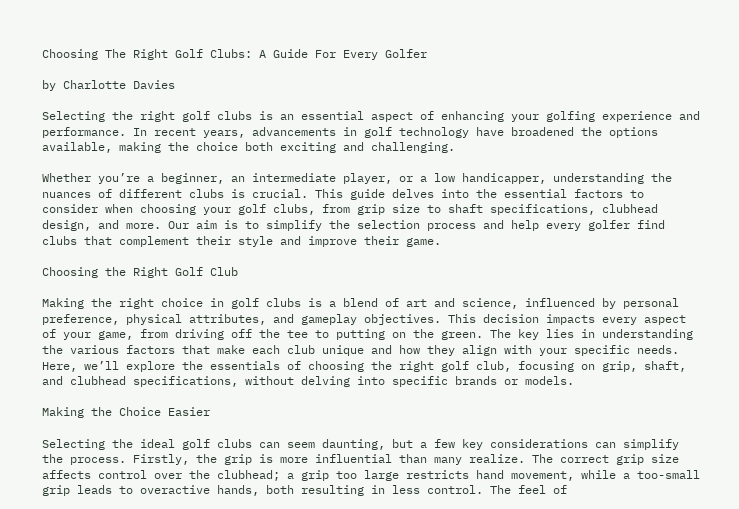Choosing The Right Golf Clubs: A Guide For Every Golfer

by Charlotte Davies

Selecting the right golf clubs is an essential aspect of enhancing your golfing experience and performance. In recent years, advancements in golf technology have broadened the options available, making the choice both exciting and challenging.

Whether you’re a beginner, an intermediate player, or a low handicapper, understanding the nuances of different clubs is crucial. This guide delves into the essential factors to consider when choosing your golf clubs, from grip size to shaft specifications, clubhead design, and more. Our aim is to simplify the selection process and help every golfer find clubs that complement their style and improve their game.

Choosing the Right Golf Club

Making the right choice in golf clubs is a blend of art and science, influenced by personal preference, physical attributes, and gameplay objectives. This decision impacts every aspect of your game, from driving off the tee to putting on the green. The key lies in understanding the various factors that make each club unique and how they align with your specific needs. Here, we’ll explore the essentials of choosing the right golf club, focusing on grip, shaft, and clubhead specifications, without delving into specific brands or models.

Making the Choice Easier

Selecting the ideal golf clubs can seem daunting, but a few key considerations can simplify the process. Firstly, the grip is more influential than many realize. The correct grip size affects control over the clubhead; a grip too large restricts hand movement, while a too-small grip leads to overactive hands, both resulting in less control. The feel of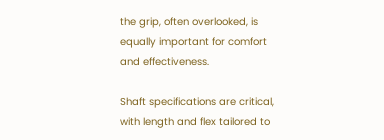the grip, often overlooked, is equally important for comfort and effectiveness.

Shaft specifications are critical, with length and flex tailored to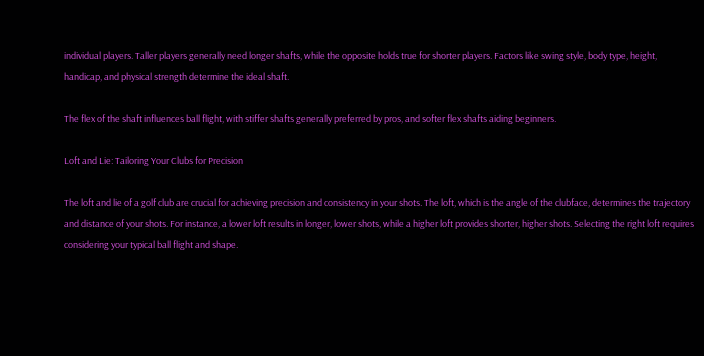individual players. Taller players generally need longer shafts, while the opposite holds true for shorter players. Factors like swing style, body type, height, handicap, and physical strength determine the ideal shaft.

The flex of the shaft influences ball flight, with stiffer shafts generally preferred by pros, and softer flex shafts aiding beginners.

Loft and Lie: Tailoring Your Clubs for Precision

The loft and lie of a golf club are crucial for achieving precision and consistency in your shots. The loft, which is the angle of the clubface, determines the trajectory and distance of your shots. For instance, a lower loft results in longer, lower shots, while a higher loft provides shorter, higher shots. Selecting the right loft requires considering your typical ball flight and shape.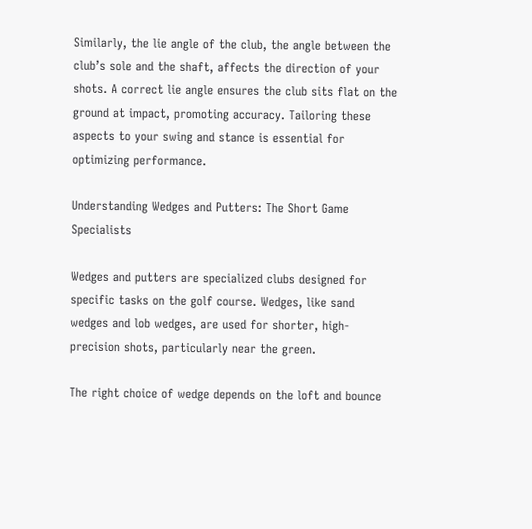Similarly, the lie angle of the club, the angle between the club’s sole and the shaft, affects the direction of your shots. A correct lie angle ensures the club sits flat on the ground at impact, promoting accuracy. Tailoring these aspects to your swing and stance is essential for optimizing performance.

Understanding Wedges and Putters: The Short Game Specialists

Wedges and putters are specialized clubs designed for specific tasks on the golf course. Wedges, like sand wedges and lob wedges, are used for shorter, high-precision shots, particularly near the green.

The right choice of wedge depends on the loft and bounce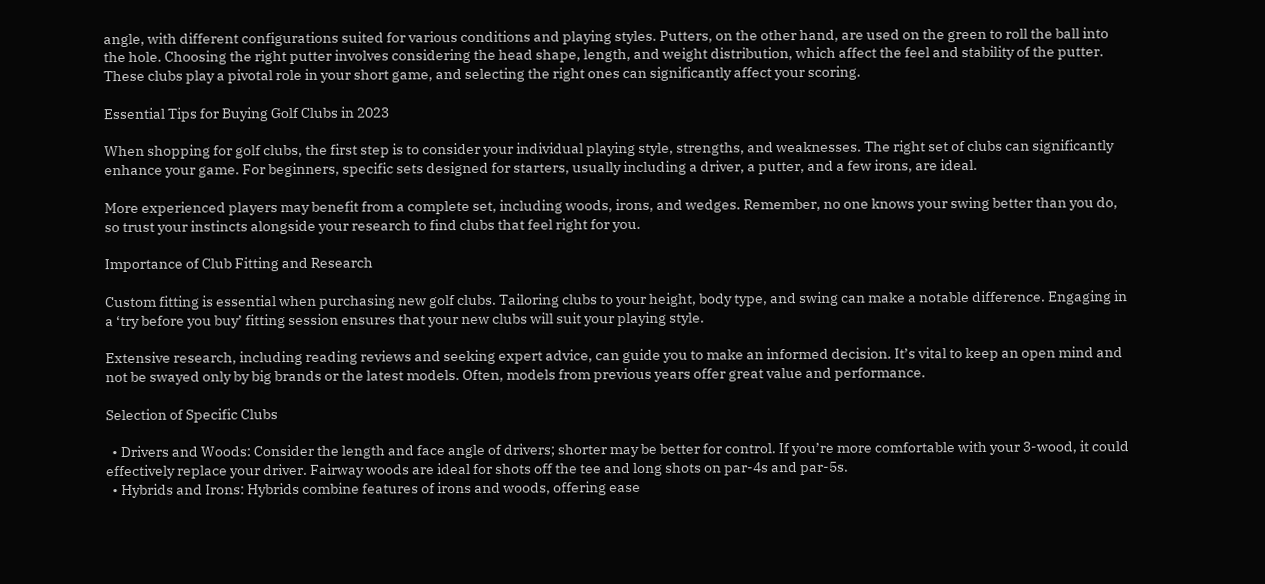angle, with different configurations suited for various conditions and playing styles. Putters, on the other hand, are used on the green to roll the ball into the hole. Choosing the right putter involves considering the head shape, length, and weight distribution, which affect the feel and stability of the putter. These clubs play a pivotal role in your short game, and selecting the right ones can significantly affect your scoring.

Essential Tips for Buying Golf Clubs in 2023

When shopping for golf clubs, the first step is to consider your individual playing style, strengths, and weaknesses. The right set of clubs can significantly enhance your game. For beginners, specific sets designed for starters, usually including a driver, a putter, and a few irons, are ideal.

More experienced players may benefit from a complete set, including woods, irons, and wedges. Remember, no one knows your swing better than you do, so trust your instincts alongside your research to find clubs that feel right for you.

Importance of Club Fitting and Research

Custom fitting is essential when purchasing new golf clubs. Tailoring clubs to your height, body type, and swing can make a notable difference. Engaging in a ‘try before you buy’ fitting session ensures that your new clubs will suit your playing style.

Extensive research, including reading reviews and seeking expert advice, can guide you to make an informed decision. It’s vital to keep an open mind and not be swayed only by big brands or the latest models. Often, models from previous years offer great value and performance.

Selection of Specific Clubs

  • Drivers and Woods: Consider the length and face angle of drivers; shorter may be better for control. If you’re more comfortable with your 3-wood, it could effectively replace your driver. Fairway woods are ideal for shots off the tee and long shots on par-4s and par-5s.
  • Hybrids and Irons: Hybrids combine features of irons and woods, offering ease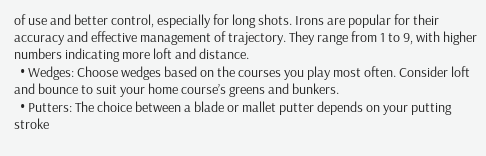of use and better control, especially for long shots. Irons are popular for their accuracy and effective management of trajectory. They range from 1 to 9, with higher numbers indicating more loft and distance.
  • Wedges: Choose wedges based on the courses you play most often. Consider loft and bounce to suit your home course’s greens and bunkers.
  • Putters: The choice between a blade or mallet putter depends on your putting stroke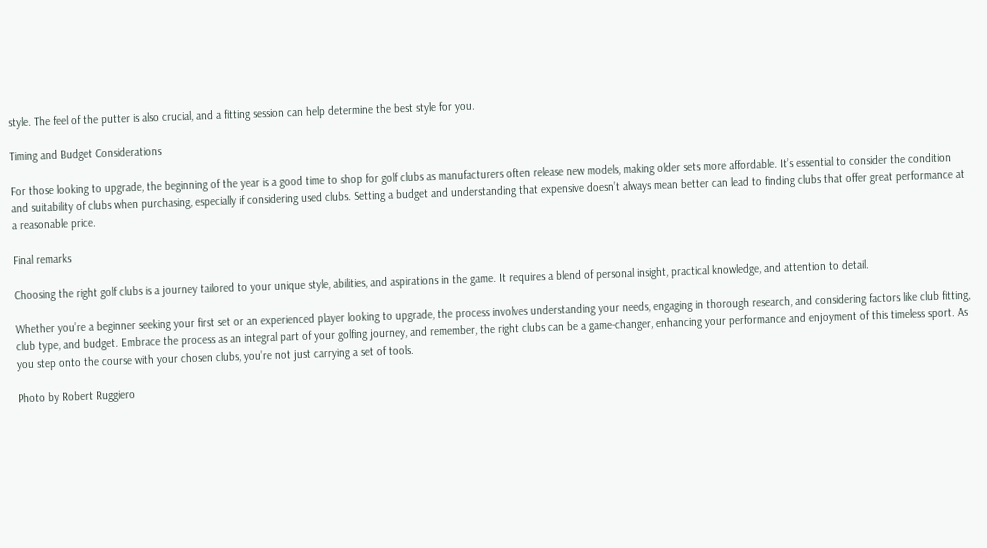style. The feel of the putter is also crucial, and a fitting session can help determine the best style for you.

Timing and Budget Considerations

For those looking to upgrade, the beginning of the year is a good time to shop for golf clubs as manufacturers often release new models, making older sets more affordable. It’s essential to consider the condition and suitability of clubs when purchasing, especially if considering used clubs. Setting a budget and understanding that expensive doesn’t always mean better can lead to finding clubs that offer great performance at a reasonable price.

Final remarks

Choosing the right golf clubs is a journey tailored to your unique style, abilities, and aspirations in the game. It requires a blend of personal insight, practical knowledge, and attention to detail.

Whether you’re a beginner seeking your first set or an experienced player looking to upgrade, the process involves understanding your needs, engaging in thorough research, and considering factors like club fitting, club type, and budget. Embrace the process as an integral part of your golfing journey, and remember, the right clubs can be a game-changer, enhancing your performance and enjoyment of this timeless sport. As you step onto the course with your chosen clubs, you’re not just carrying a set of tools.

Photo by Robert Ruggiero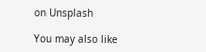on Unsplash

You may also like